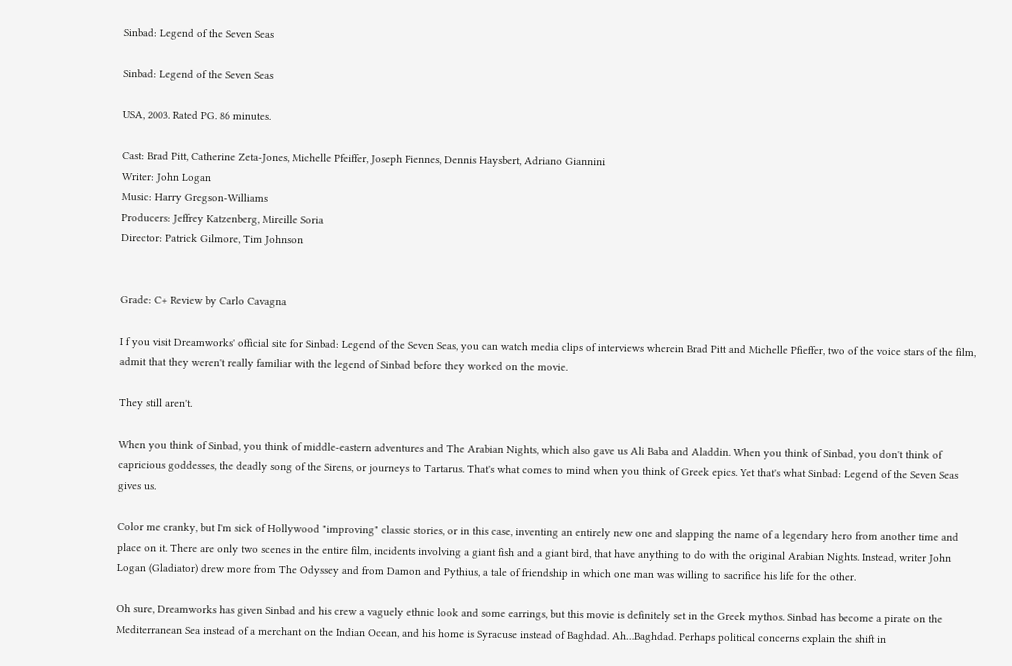Sinbad: Legend of the Seven Seas

Sinbad: Legend of the Seven Seas

USA, 2003. Rated PG. 86 minutes.

Cast: Brad Pitt, Catherine Zeta-Jones, Michelle Pfeiffer, Joseph Fiennes, Dennis Haysbert, Adriano Giannini
Writer: John Logan
Music: Harry Gregson-Williams
Producers: Jeffrey Katzenberg, Mireille Soria
Director: Patrick Gilmore, Tim Johnson


Grade: C+ Review by Carlo Cavagna

I f you visit Dreamworks' official site for Sinbad: Legend of the Seven Seas, you can watch media clips of interviews wherein Brad Pitt and Michelle Pfieffer, two of the voice stars of the film, admit that they weren't really familiar with the legend of Sinbad before they worked on the movie.

They still aren't.

When you think of Sinbad, you think of middle-eastern adventures and The Arabian Nights, which also gave us Ali Baba and Aladdin. When you think of Sinbad, you don't think of capricious goddesses, the deadly song of the Sirens, or journeys to Tartarus. That's what comes to mind when you think of Greek epics. Yet that's what Sinbad: Legend of the Seven Seas gives us.

Color me cranky, but I'm sick of Hollywood "improving" classic stories, or in this case, inventing an entirely new one and slapping the name of a legendary hero from another time and place on it. There are only two scenes in the entire film, incidents involving a giant fish and a giant bird, that have anything to do with the original Arabian Nights. Instead, writer John Logan (Gladiator) drew more from The Odyssey and from Damon and Pythius, a tale of friendship in which one man was willing to sacrifice his life for the other.

Oh sure, Dreamworks has given Sinbad and his crew a vaguely ethnic look and some earrings, but this movie is definitely set in the Greek mythos. Sinbad has become a pirate on the Mediterranean Sea instead of a merchant on the Indian Ocean, and his home is Syracuse instead of Baghdad. Ah…Baghdad. Perhaps political concerns explain the shift in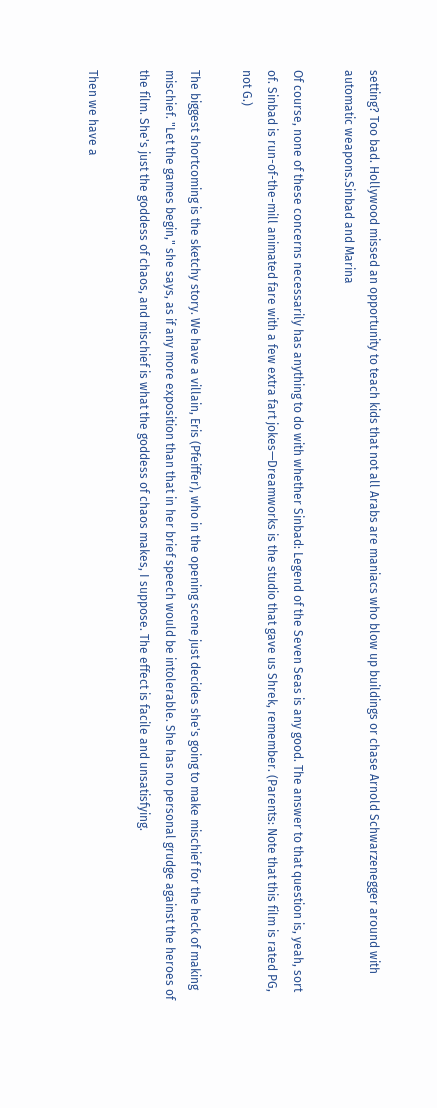setting? Too bad. Hollywood missed an opportunity to teach kids that not all Arabs are maniacs who blow up buildings or chase Arnold Schwarzenegger around with automatic weapons.Sinbad and Marina

Of course, none of these concerns necessarily has anything to do with whether Sinbad: Legend of the Seven Seas is any good. The answer to that question is, yeah, sort of. Sinbad is run-of-the-mill animated fare with a few extra fart jokes—Dreamworks is the studio that gave us Shrek, remember. (Parents: Note that this film is rated PG, not G.)

The biggest shortcoming is the sketchy story. We have a villain, Eris (Pfeiffer), who in the opening scene just decides she's going to make mischief for the heck of making mischief. "Let the games begin," she says, as if any more exposition than that in her brief speech would be intolerable. She has no personal grudge against the heroes of the film. She's just the goddess of chaos, and mischief is what the goddess of chaos makes, I suppose. The effect is facile and unsatisfying.

Then we have a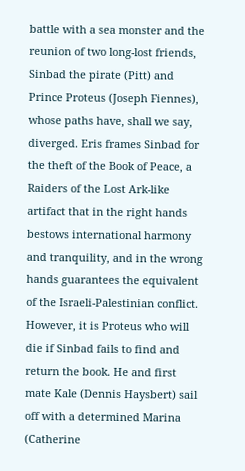battle with a sea monster and the reunion of two long-lost friends, Sinbad the pirate (Pitt) and Prince Proteus (Joseph Fiennes), whose paths have, shall we say, diverged. Eris frames Sinbad for the theft of the Book of Peace, a Raiders of the Lost Ark-like artifact that in the right hands bestows international harmony and tranquility, and in the wrong hands guarantees the equivalent of the Israeli-Palestinian conflict. However, it is Proteus who will die if Sinbad fails to find and return the book. He and first mate Kale (Dennis Haysbert) sail off with a determined Marina (Catherine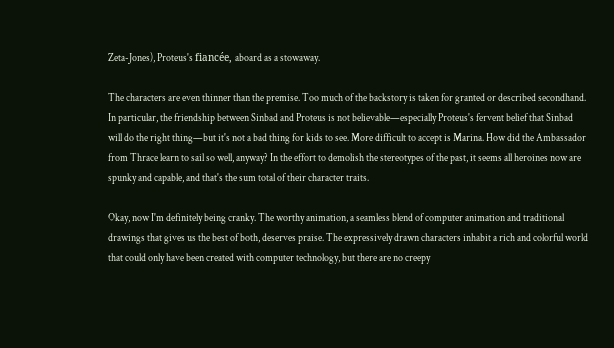Zeta-Jones), Proteus's fiancée, aboard as a stowaway.

The characters are even thinner than the premise. Too much of the backstory is taken for granted or described secondhand. In particular, the friendship between Sinbad and Proteus is not believable—especially Proteus's fervent belief that Sinbad will do the right thing—but it's not a bad thing for kids to see. More difficult to accept is Marina. How did the Ambassador from Thrace learn to sail so well, anyway? In the effort to demolish the stereotypes of the past, it seems all heroines now are spunky and capable, and that's the sum total of their character traits.

Okay, now I'm definitely being cranky. The worthy animation, a seamless blend of computer animation and traditional drawings that gives us the best of both, deserves praise. The expressively drawn characters inhabit a rich and colorful world that could only have been created with computer technology, but there are no creepy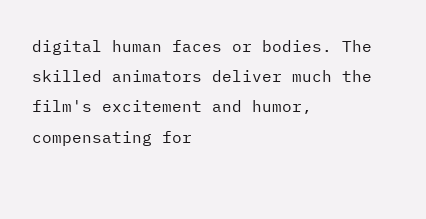digital human faces or bodies. The skilled animators deliver much the film's excitement and humor, compensating for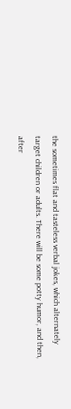the sometimes flat and tasteless verbal jokes, which alternately target children or adults. There will be some potty humor, and then, after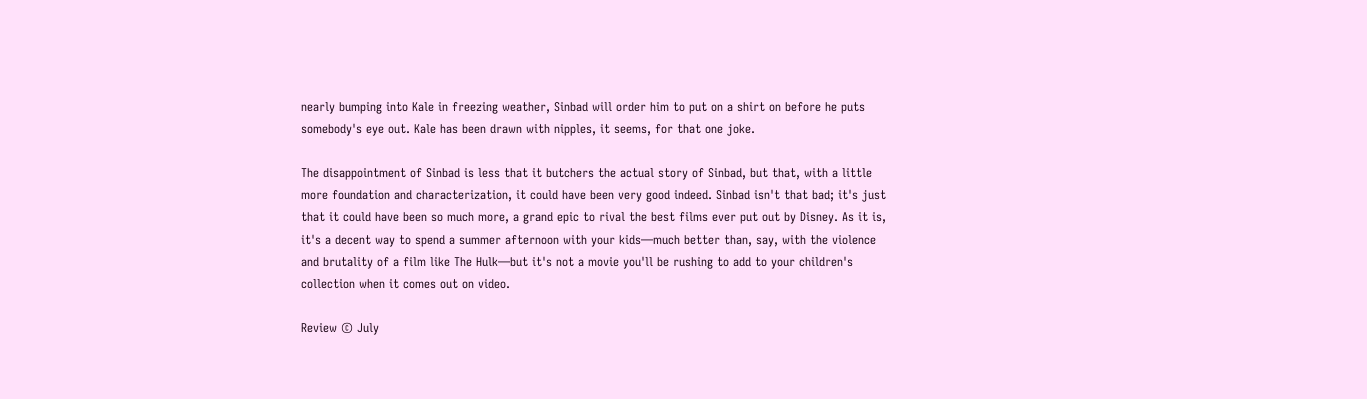nearly bumping into Kale in freezing weather, Sinbad will order him to put on a shirt on before he puts somebody's eye out. Kale has been drawn with nipples, it seems, for that one joke.

The disappointment of Sinbad is less that it butchers the actual story of Sinbad, but that, with a little more foundation and characterization, it could have been very good indeed. Sinbad isn't that bad; it's just that it could have been so much more, a grand epic to rival the best films ever put out by Disney. As it is, it's a decent way to spend a summer afternoon with your kids—much better than, say, with the violence and brutality of a film like The Hulk—but it's not a movie you'll be rushing to add to your children's collection when it comes out on video.

Review © July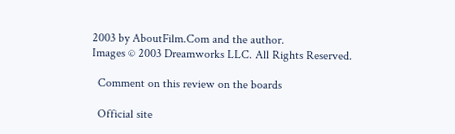2003 by AboutFilm.Com and the author.
Images © 2003 Dreamworks LLC. All Rights Reserved.

  Comment on this review on the boards

  Official site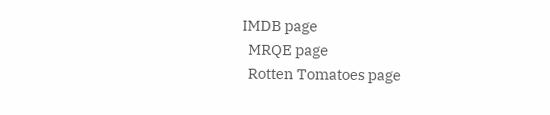IMDB page
  MRQE page
  Rotten Tomatoes page